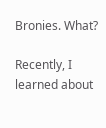Bronies. What?

Recently, I learned about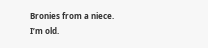Bronies from a niece. I’m old.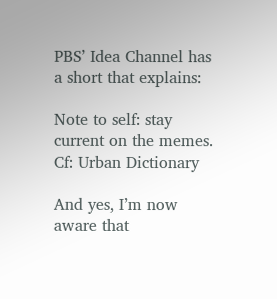PBS’ Idea Channel has a short that explains:

Note to self: stay current on the memes. Cf: Urban Dictionary

And yes, I’m now aware that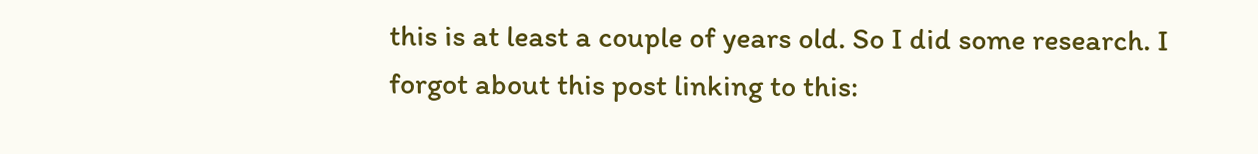this is at least a couple of years old. So I did some research. I forgot about this post linking to this: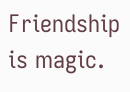Friendship is magic.